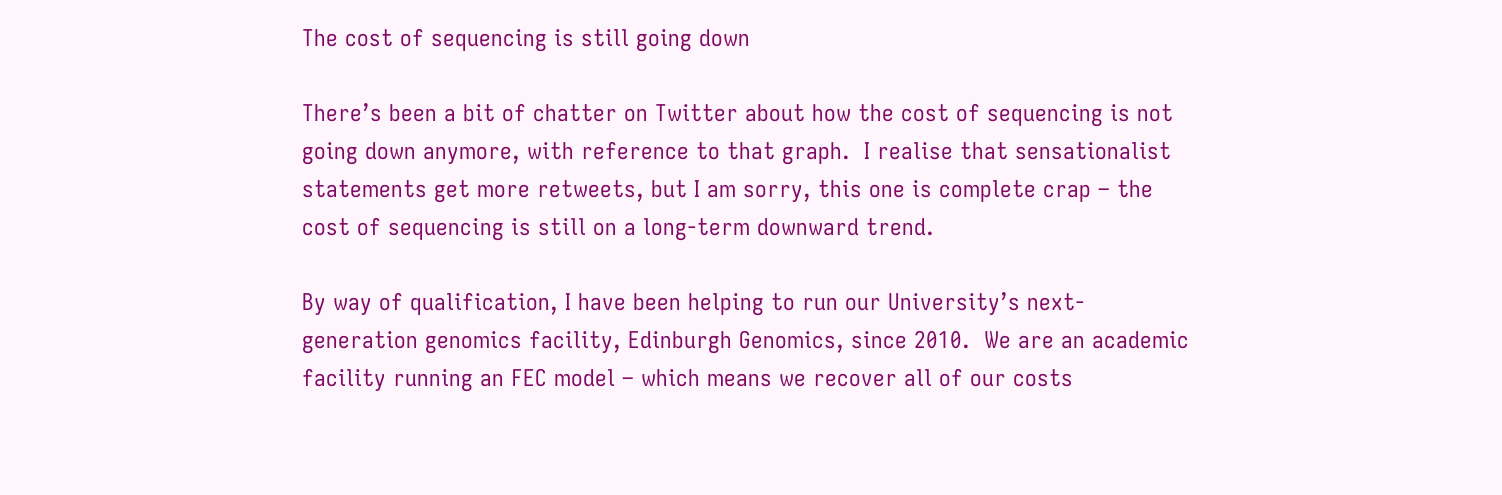The cost of sequencing is still going down

There’s been a bit of chatter on Twitter about how the cost of sequencing is not going down anymore, with reference to that graph.  I realise that sensationalist statements get more retweets, but I am sorry, this one is complete crap – the cost of sequencing is still on a long-term downward trend.

By way of qualification, I have been helping to run our University’s next-generation genomics facility, Edinburgh Genomics, since 2010.  We are an academic facility running an FEC model – which means we recover all of our costs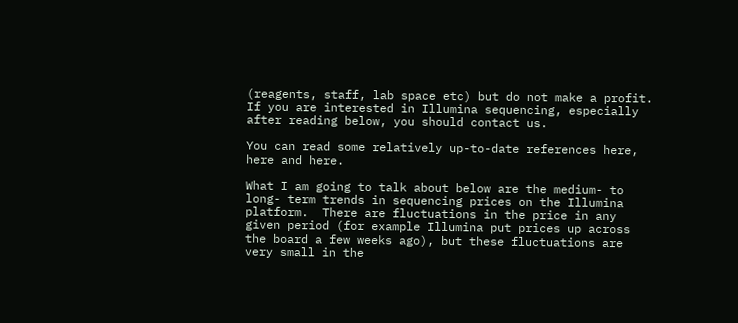(reagents, staff, lab space etc) but do not make a profit.  If you are interested in Illumina sequencing, especially after reading below, you should contact us.

You can read some relatively up-to-date references here, here and here.

What I am going to talk about below are the medium- to long- term trends in sequencing prices on the Illumina platform.  There are fluctuations in the price in any given period (for example Illumina put prices up across the board a few weeks ago), but these fluctuations are very small in the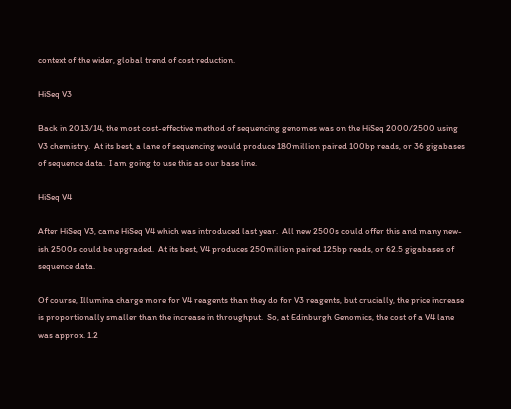context of the wider, global trend of cost reduction.

HiSeq V3

Back in 2013/14, the most cost-effective method of sequencing genomes was on the HiSeq 2000/2500 using V3 chemistry.  At its best, a lane of sequencing would produce 180million paired 100bp reads, or 36 gigabases of sequence data.  I am going to use this as our base line.

HiSeq V4

After HiSeq V3, came HiSeq V4 which was introduced last year.  All new 2500s could offer this and many new-ish 2500s could be upgraded.  At its best, V4 produces 250million paired 125bp reads, or 62.5 gigabases of sequence data.

Of course, Illumina charge more for V4 reagents than they do for V3 reagents, but crucially, the price increase is proportionally smaller than the increase in throughput.  So, at Edinburgh Genomics, the cost of a V4 lane was approx. 1.2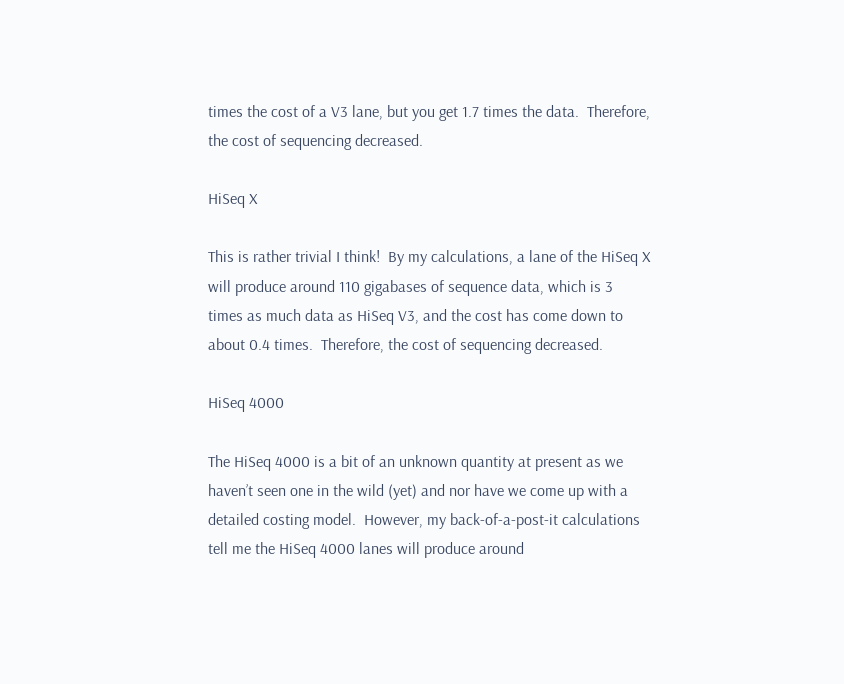times the cost of a V3 lane, but you get 1.7 times the data.  Therefore, the cost of sequencing decreased.

HiSeq X

This is rather trivial I think!  By my calculations, a lane of the HiSeq X will produce around 110 gigabases of sequence data, which is 3 times as much data as HiSeq V3, and the cost has come down to about 0.4 times.  Therefore, the cost of sequencing decreased.

HiSeq 4000

The HiSeq 4000 is a bit of an unknown quantity at present as we haven’t seen one in the wild (yet) and nor have we come up with a detailed costing model.  However, my back-of-a-post-it calculations tell me the HiSeq 4000 lanes will produce around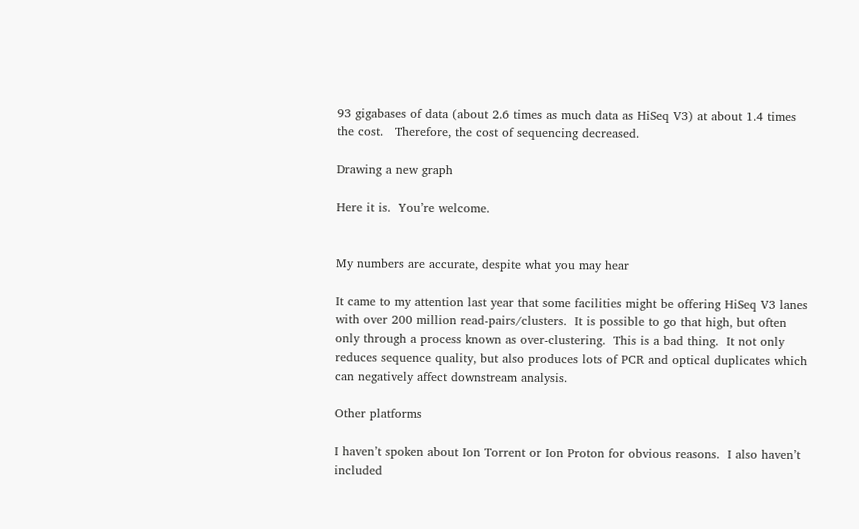93 gigabases of data (about 2.6 times as much data as HiSeq V3) at about 1.4 times the cost.   Therefore, the cost of sequencing decreased.

Drawing a new graph

Here it is.  You’re welcome.


My numbers are accurate, despite what you may hear

It came to my attention last year that some facilities might be offering HiSeq V3 lanes with over 200 million read-pairs/clusters.  It is possible to go that high, but often only through a process known as over-clustering.  This is a bad thing.  It not only reduces sequence quality, but also produces lots of PCR and optical duplicates which can negatively affect downstream analysis.

Other platforms

I haven’t spoken about Ion Torrent or Ion Proton for obvious reasons.  I also haven’t included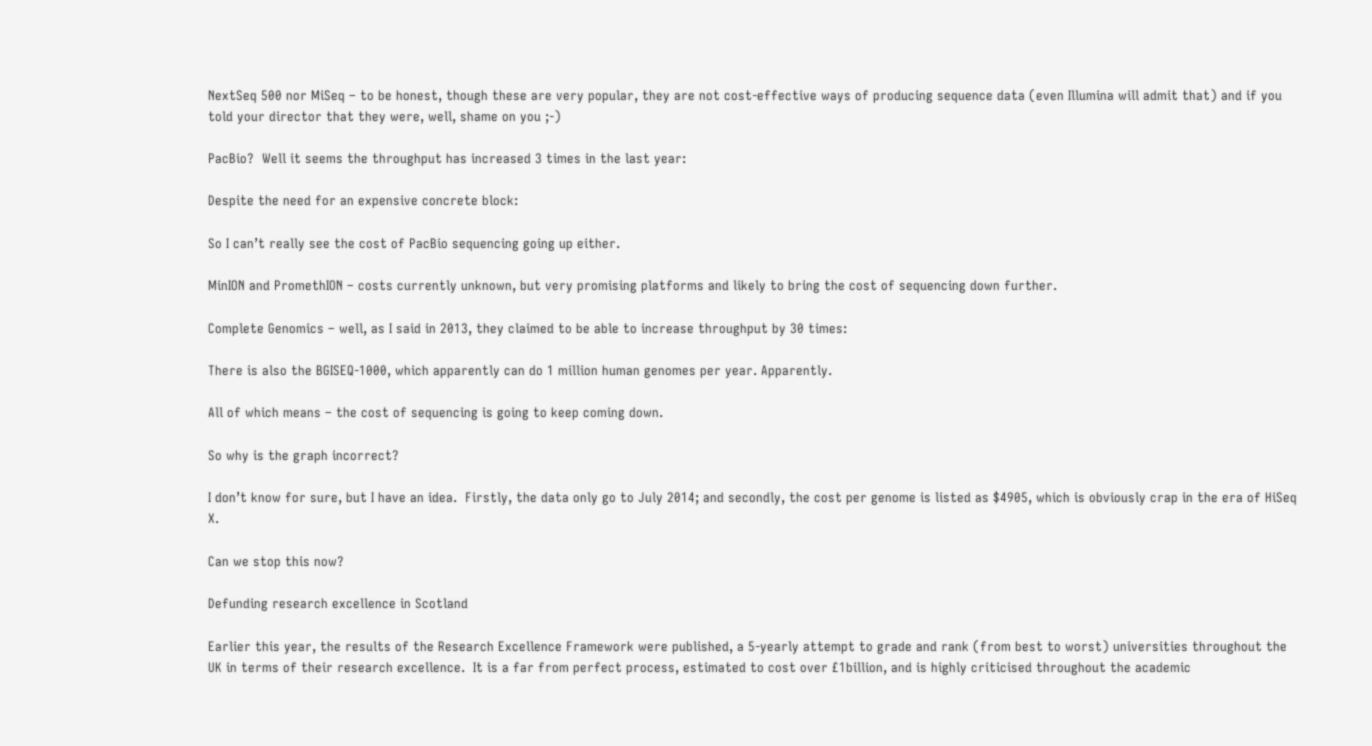NextSeq 500 nor MiSeq – to be honest, though these are very popular, they are not cost-effective ways of producing sequence data (even Illumina will admit that) and if you told your director that they were, well, shame on you ;-)

PacBio?  Well it seems the throughput has increased 3 times in the last year:

Despite the need for an expensive concrete block:

So I can’t really see the cost of PacBio sequencing going up either.

MinION and PromethION – costs currently unknown, but very promising platforms and likely to bring the cost of sequencing down further.

Complete Genomics – well, as I said in 2013, they claimed to be able to increase throughput by 30 times:

There is also the BGISEQ-1000, which apparently can do 1 million human genomes per year. Apparently.

All of which means – the cost of sequencing is going to keep coming down.

So why is the graph incorrect?

I don’t know for sure, but I have an idea.  Firstly, the data only go to July 2014; and secondly, the cost per genome is listed as $4905, which is obviously crap in the era of HiSeq X.

Can we stop this now?

Defunding research excellence in Scotland

Earlier this year, the results of the Research Excellence Framework were published, a 5-yearly attempt to grade and rank (from best to worst) universities throughout the UK in terms of their research excellence.  It is a far from perfect process, estimated to cost over £1billion, and is highly criticised throughout the academic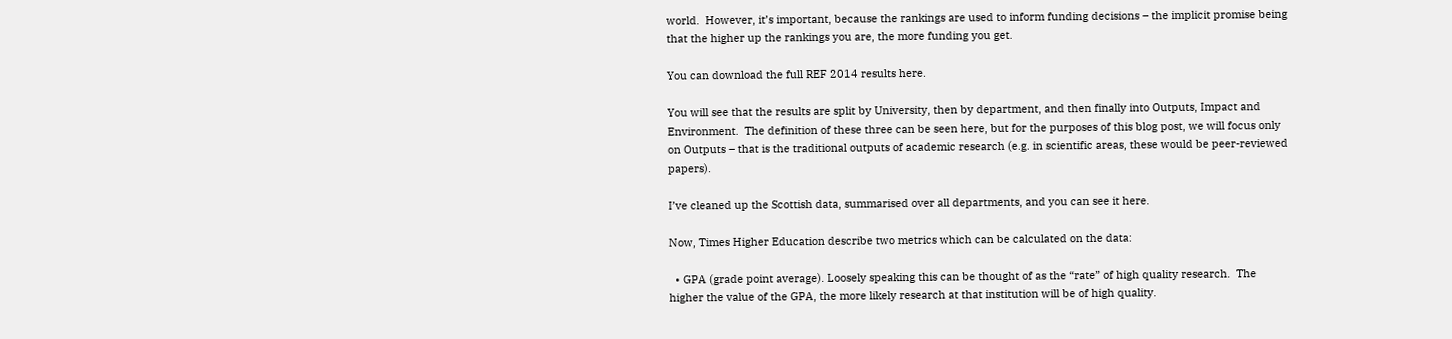world.  However, it’s important, because the rankings are used to inform funding decisions – the implicit promise being that the higher up the rankings you are, the more funding you get.

You can download the full REF 2014 results here.

You will see that the results are split by University, then by department, and then finally into Outputs, Impact and Environment.  The definition of these three can be seen here, but for the purposes of this blog post, we will focus only on Outputs – that is the traditional outputs of academic research (e.g. in scientific areas, these would be peer-reviewed papers).

I’ve cleaned up the Scottish data, summarised over all departments, and you can see it here.

Now, Times Higher Education describe two metrics which can be calculated on the data:

  • GPA (grade point average). Loosely speaking this can be thought of as the “rate” of high quality research.  The higher the value of the GPA, the more likely research at that institution will be of high quality.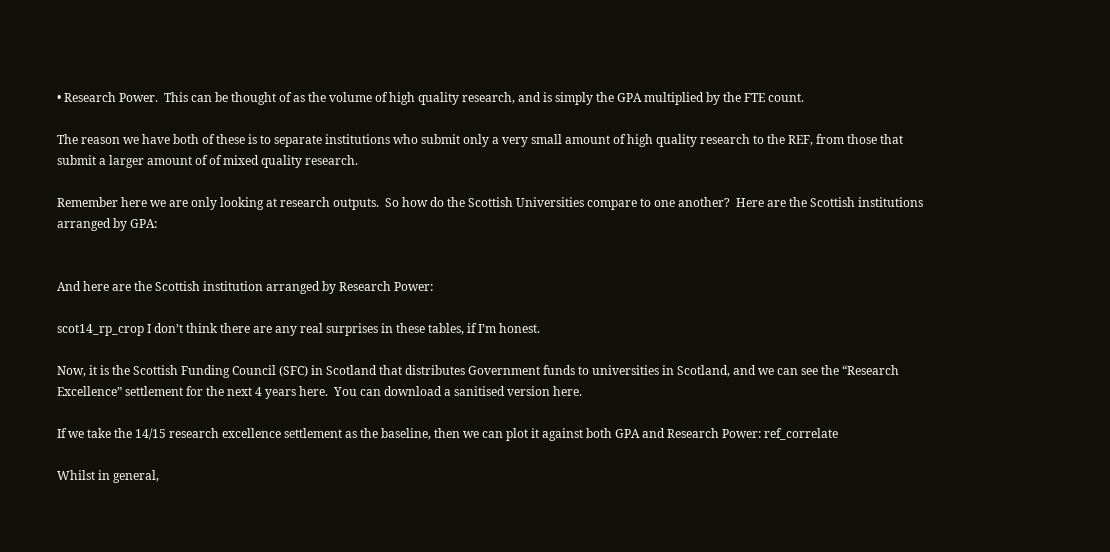• Research Power.  This can be thought of as the volume of high quality research, and is simply the GPA multiplied by the FTE count.

The reason we have both of these is to separate institutions who submit only a very small amount of high quality research to the REF, from those that submit a larger amount of of mixed quality research.

Remember here we are only looking at research outputs.  So how do the Scottish Universities compare to one another?  Here are the Scottish institutions arranged by GPA:


And here are the Scottish institution arranged by Research Power:

scot14_rp_crop I don’t think there are any real surprises in these tables, if I’m honest.

Now, it is the Scottish Funding Council (SFC) in Scotland that distributes Government funds to universities in Scotland, and we can see the “Research Excellence” settlement for the next 4 years here.  You can download a sanitised version here.

If we take the 14/15 research excellence settlement as the baseline, then we can plot it against both GPA and Research Power: ref_correlate

Whilst in general,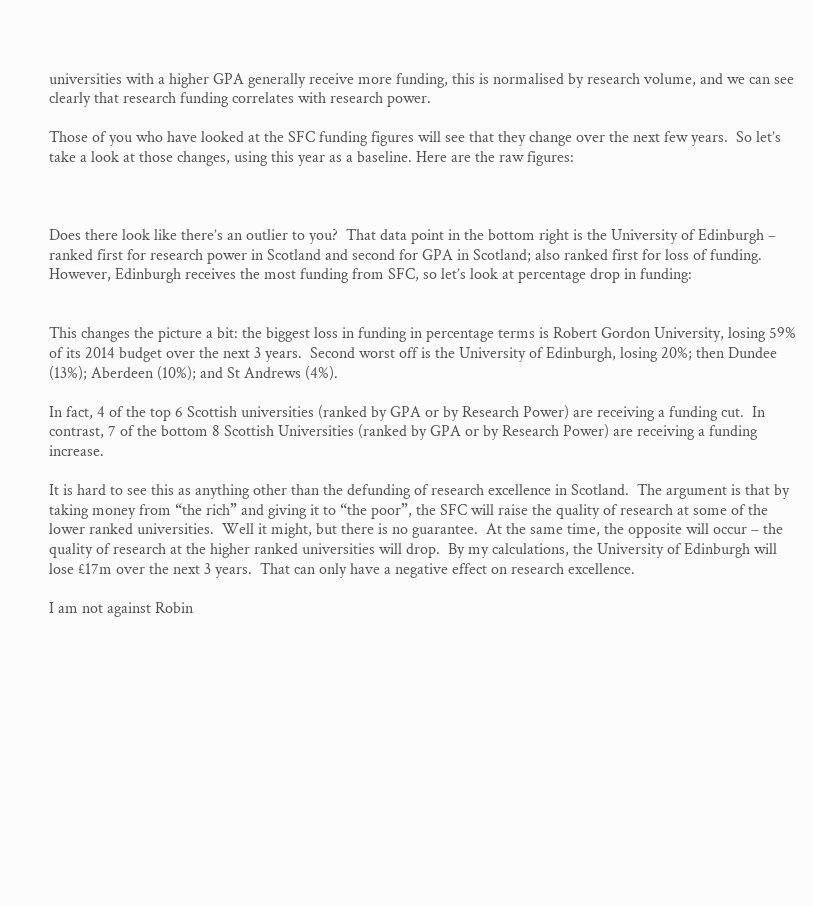universities with a higher GPA generally receive more funding, this is normalised by research volume, and we can see clearly that research funding correlates with research power.

Those of you who have looked at the SFC funding figures will see that they change over the next few years.  So let’s take a look at those changes, using this year as a baseline. Here are the raw figures:



Does there look like there’s an outlier to you?  That data point in the bottom right is the University of Edinburgh – ranked first for research power in Scotland and second for GPA in Scotland; also ranked first for loss of funding.  However, Edinburgh receives the most funding from SFC, so let’s look at percentage drop in funding:


This changes the picture a bit: the biggest loss in funding in percentage terms is Robert Gordon University, losing 59% of its 2014 budget over the next 3 years.  Second worst off is the University of Edinburgh, losing 20%; then Dundee (13%); Aberdeen (10%); and St Andrews (4%).

In fact, 4 of the top 6 Scottish universities (ranked by GPA or by Research Power) are receiving a funding cut.  In contrast, 7 of the bottom 8 Scottish Universities (ranked by GPA or by Research Power) are receiving a funding increase.

It is hard to see this as anything other than the defunding of research excellence in Scotland.  The argument is that by taking money from “the rich” and giving it to “the poor”, the SFC will raise the quality of research at some of the lower ranked universities.  Well it might, but there is no guarantee.  At the same time, the opposite will occur – the quality of research at the higher ranked universities will drop.  By my calculations, the University of Edinburgh will lose £17m over the next 3 years.  That can only have a negative effect on research excellence.

I am not against Robin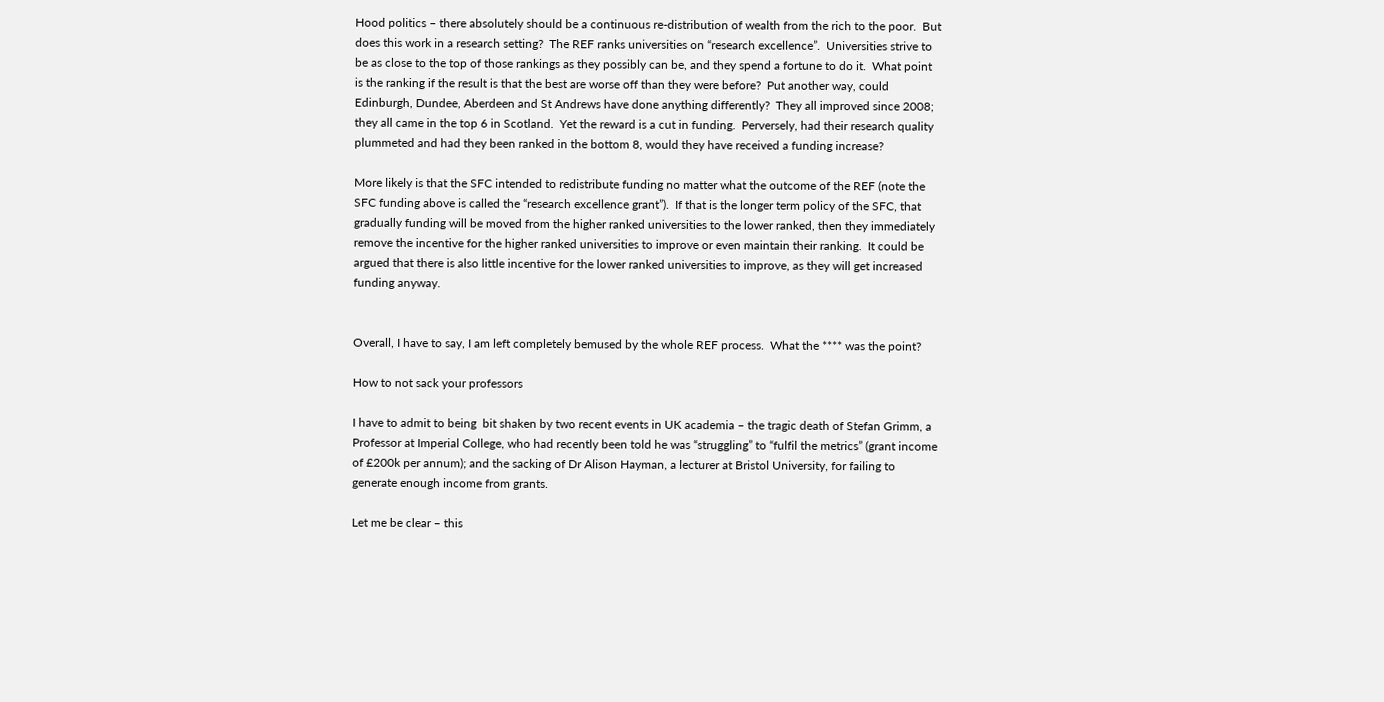Hood politics – there absolutely should be a continuous re-distribution of wealth from the rich to the poor.  But does this work in a research setting?  The REF ranks universities on “research excellence”.  Universities strive to be as close to the top of those rankings as they possibly can be, and they spend a fortune to do it.  What point is the ranking if the result is that the best are worse off than they were before?  Put another way, could Edinburgh, Dundee, Aberdeen and St Andrews have done anything differently?  They all improved since 2008; they all came in the top 6 in Scotland.  Yet the reward is a cut in funding.  Perversely, had their research quality plummeted and had they been ranked in the bottom 8, would they have received a funding increase?

More likely is that the SFC intended to redistribute funding no matter what the outcome of the REF (note the SFC funding above is called the “research excellence grant”).  If that is the longer term policy of the SFC, that gradually funding will be moved from the higher ranked universities to the lower ranked, then they immediately remove the incentive for the higher ranked universities to improve or even maintain their ranking.  It could be argued that there is also little incentive for the lower ranked universities to improve, as they will get increased funding anyway.


Overall, I have to say, I am left completely bemused by the whole REF process.  What the **** was the point?

How to not sack your professors

I have to admit to being  bit shaken by two recent events in UK academia – the tragic death of Stefan Grimm, a Professor at Imperial College, who had recently been told he was “struggling” to “fulfil the metrics” (grant income of £200k per annum); and the sacking of Dr Alison Hayman, a lecturer at Bristol University, for failing to generate enough income from grants.

Let me be clear – this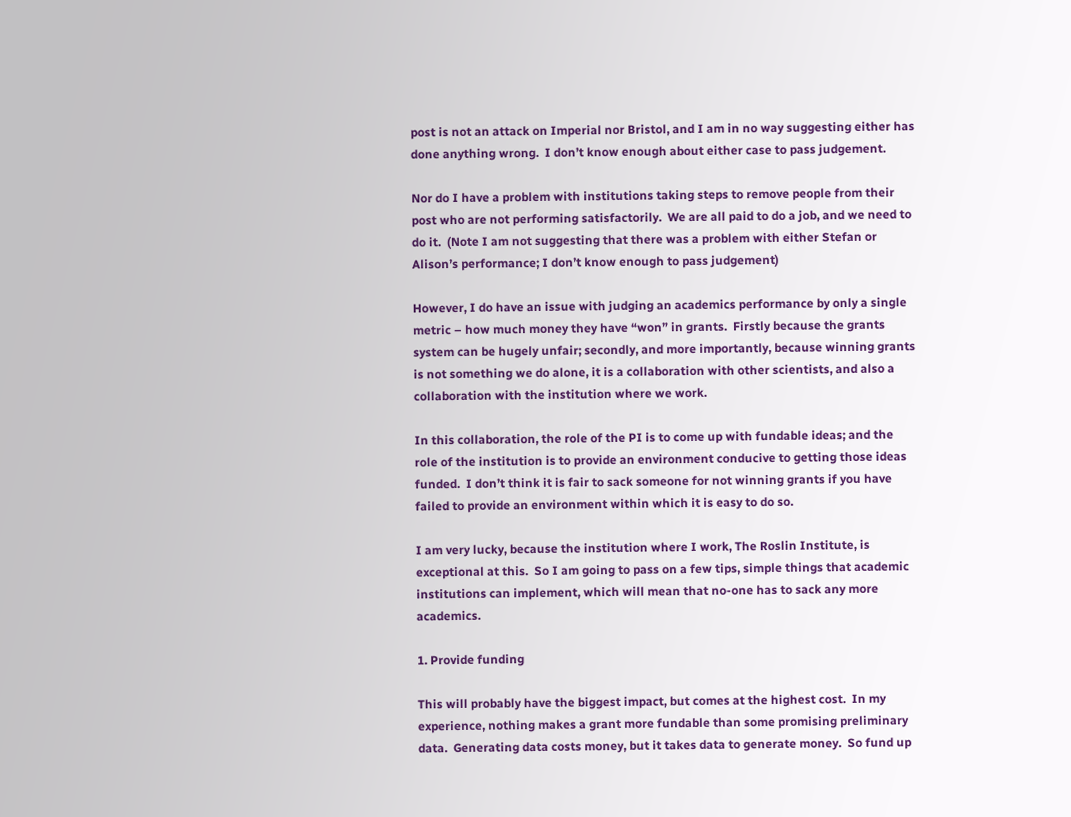post is not an attack on Imperial nor Bristol, and I am in no way suggesting either has done anything wrong.  I don’t know enough about either case to pass judgement.

Nor do I have a problem with institutions taking steps to remove people from their post who are not performing satisfactorily.  We are all paid to do a job, and we need to do it.  (Note I am not suggesting that there was a problem with either Stefan or Alison’s performance; I don’t know enough to pass judgement)

However, I do have an issue with judging an academics performance by only a single metric – how much money they have “won” in grants.  Firstly because the grants system can be hugely unfair; secondly, and more importantly, because winning grants is not something we do alone, it is a collaboration with other scientists, and also a collaboration with the institution where we work.

In this collaboration, the role of the PI is to come up with fundable ideas; and the role of the institution is to provide an environment conducive to getting those ideas funded.  I don’t think it is fair to sack someone for not winning grants if you have failed to provide an environment within which it is easy to do so.

I am very lucky, because the institution where I work, The Roslin Institute, is exceptional at this.  So I am going to pass on a few tips, simple things that academic institutions can implement, which will mean that no-one has to sack any more academics.

1. Provide funding

This will probably have the biggest impact, but comes at the highest cost.  In my experience, nothing makes a grant more fundable than some promising preliminary data.  Generating data costs money, but it takes data to generate money.  So fund up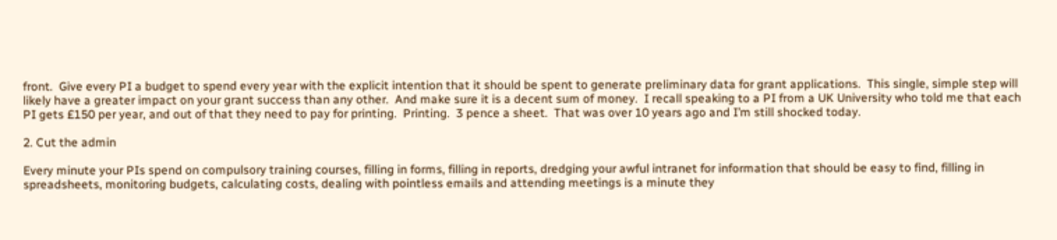front.  Give every PI a budget to spend every year with the explicit intention that it should be spent to generate preliminary data for grant applications.  This single, simple step will likely have a greater impact on your grant success than any other.  And make sure it is a decent sum of money.  I recall speaking to a PI from a UK University who told me that each PI gets £150 per year, and out of that they need to pay for printing.  Printing.  3 pence a sheet.  That was over 10 years ago and I’m still shocked today.

2. Cut the admin

Every minute your PIs spend on compulsory training courses, filling in forms, filling in reports, dredging your awful intranet for information that should be easy to find, filling in spreadsheets, monitoring budgets, calculating costs, dealing with pointless emails and attending meetings is a minute they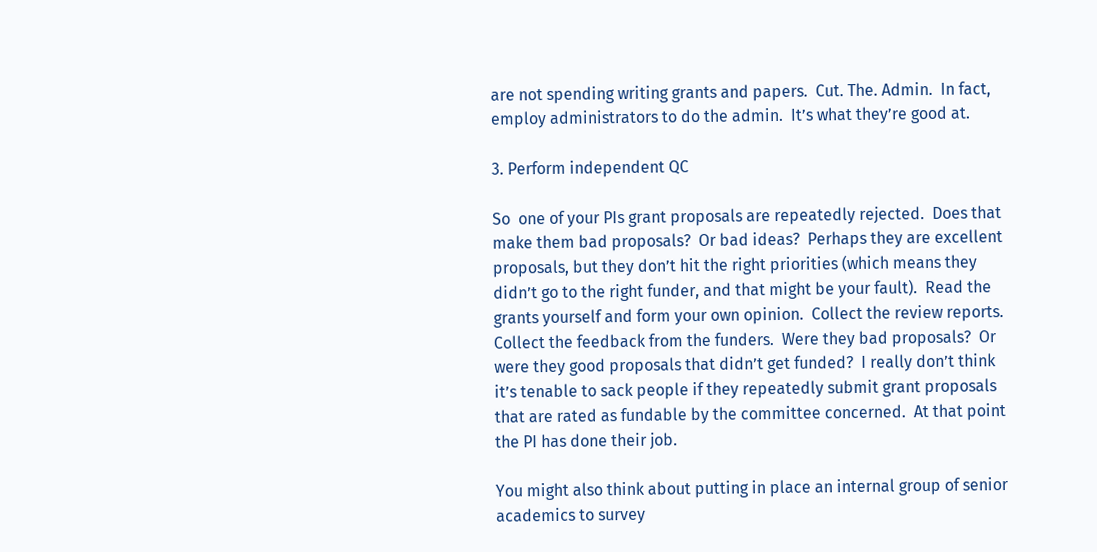are not spending writing grants and papers.  Cut. The. Admin.  In fact, employ administrators to do the admin.  It’s what they’re good at.

3. Perform independent QC

So  one of your PIs grant proposals are repeatedly rejected.  Does that make them bad proposals?  Or bad ideas?  Perhaps they are excellent proposals, but they don’t hit the right priorities (which means they didn’t go to the right funder, and that might be your fault).  Read the grants yourself and form your own opinion.  Collect the review reports.  Collect the feedback from the funders.  Were they bad proposals?  Or were they good proposals that didn’t get funded?  I really don’t think it’s tenable to sack people if they repeatedly submit grant proposals that are rated as fundable by the committee concerned.  At that point the PI has done their job.

You might also think about putting in place an internal group of senior academics to survey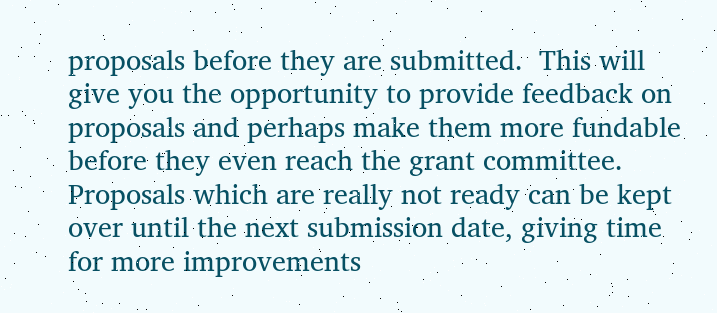proposals before they are submitted.  This will give you the opportunity to provide feedback on proposals and perhaps make them more fundable before they even reach the grant committee.  Proposals which are really not ready can be kept over until the next submission date, giving time for more improvements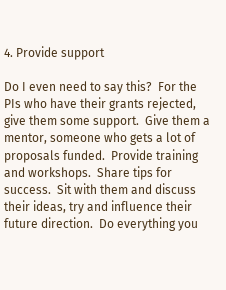4. Provide support

Do I even need to say this?  For the PIs who have their grants rejected, give them some support.  Give them a mentor, someone who gets a lot of proposals funded.  Provide training and workshops.  Share tips for success.  Sit with them and discuss their ideas, try and influence their future direction.  Do everything you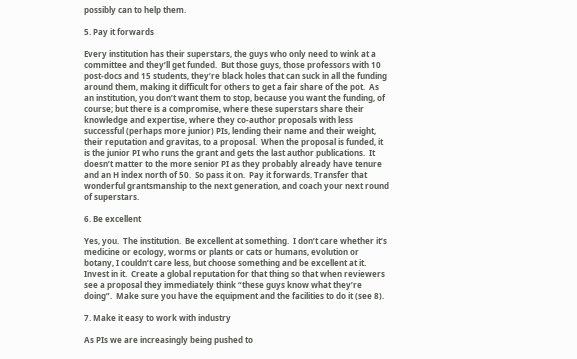possibly can to help them.

5. Pay it forwards

Every institution has their superstars, the guys who only need to wink at a committee and they’ll get funded.  But those guys, those professors with 10 post-docs and 15 students, they’re black holes that can suck in all the funding around them, making it difficult for others to get a fair share of the pot.  As an institution, you don’t want them to stop, because you want the funding, of course; but there is a compromise, where these superstars share their knowledge and expertise, where they co-author proposals with less successful (perhaps more junior) PIs, lending their name and their weight, their reputation and gravitas, to a proposal.  When the proposal is funded, it is the junior PI who runs the grant and gets the last author publications.  It doesn’t matter to the more senior PI as they probably already have tenure and an H index north of 50.  So pass it on.  Pay it forwards. Transfer that wonderful grantsmanship to the next generation, and coach your next round of superstars.

6. Be excellent

Yes, you.  The institution.  Be excellent at something.  I don’t care whether it’s medicine or ecology, worms or plants or cats or humans, evolution or botany, I couldn’t care less, but choose something and be excellent at it.  Invest in it.  Create a global reputation for that thing so that when reviewers see a proposal they immediately think “these guys know what they’re doing”.  Make sure you have the equipment and the facilities to do it (see 8).

7. Make it easy to work with industry

As PIs we are increasingly being pushed to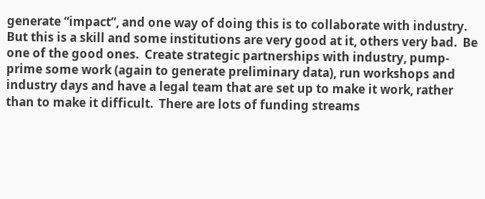generate “impact”, and one way of doing this is to collaborate with industry.  But this is a skill and some institutions are very good at it, others very bad.  Be one of the good ones.  Create strategic partnerships with industry, pump-prime some work (again to generate preliminary data), run workshops and industry days and have a legal team that are set up to make it work, rather than to make it difficult.  There are lots of funding streams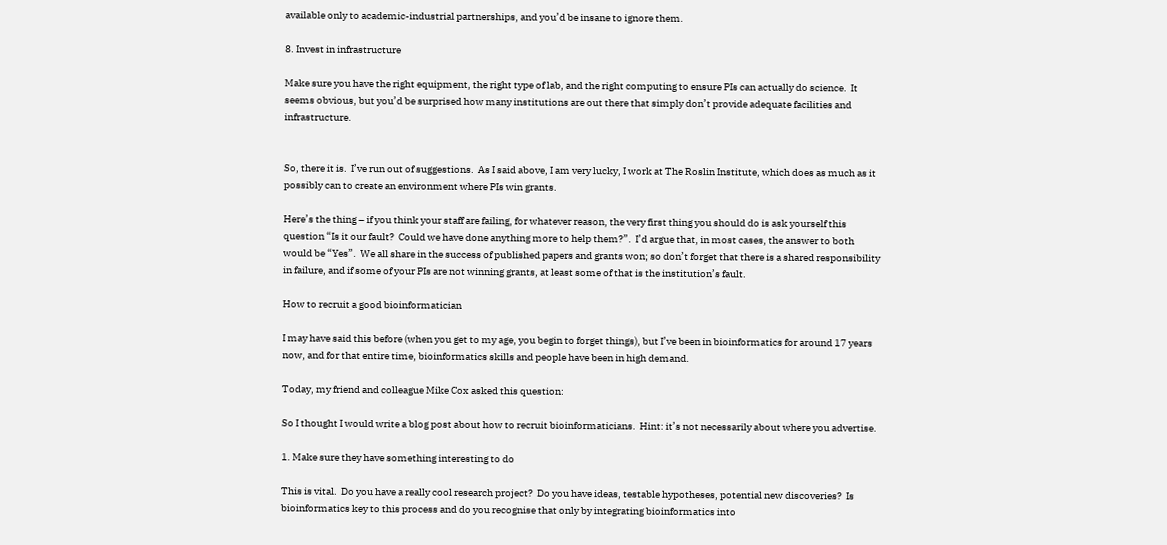available only to academic-industrial partnerships, and you’d be insane to ignore them.

8. Invest in infrastructure

Make sure you have the right equipment, the right type of lab, and the right computing to ensure PIs can actually do science.  It seems obvious, but you’d be surprised how many institutions are out there that simply don’t provide adequate facilities and infrastructure.


So, there it is.  I’ve run out of suggestions.  As I said above, I am very lucky, I work at The Roslin Institute, which does as much as it possibly can to create an environment where PIs win grants.

Here’s the thing – if you think your staff are failing, for whatever reason, the very first thing you should do is ask yourself this question “Is it our fault?  Could we have done anything more to help them?”.  I’d argue that, in most cases, the answer to both would be “Yes”.  We all share in the success of published papers and grants won; so don’t forget that there is a shared responsibility in failure, and if some of your PIs are not winning grants, at least some of that is the institution’s fault.

How to recruit a good bioinformatician

I may have said this before (when you get to my age, you begin to forget things), but I’ve been in bioinformatics for around 17 years now, and for that entire time, bioinformatics skills and people have been in high demand.

Today, my friend and colleague Mike Cox asked this question:

So I thought I would write a blog post about how to recruit bioinformaticians.  Hint: it’s not necessarily about where you advertise.

1. Make sure they have something interesting to do

This is vital.  Do you have a really cool research project?  Do you have ideas, testable hypotheses, potential new discoveries?  Is bioinformatics key to this process and do you recognise that only by integrating bioinformatics into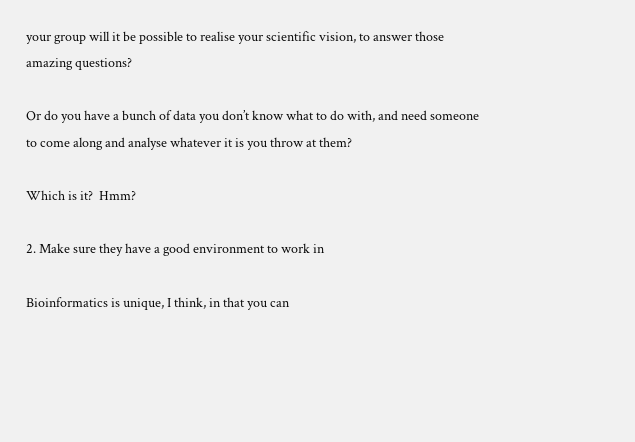your group will it be possible to realise your scientific vision, to answer those amazing questions?

Or do you have a bunch of data you don’t know what to do with, and need someone to come along and analyse whatever it is you throw at them?

Which is it?  Hmm?

2. Make sure they have a good environment to work in

Bioinformatics is unique, I think, in that you can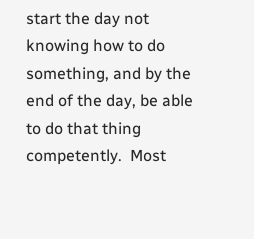start the day not knowing how to do something, and by the end of the day, be able to do that thing competently.  Most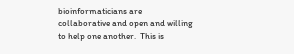bioinformaticians are collaborative and open and willing to help one another.  This is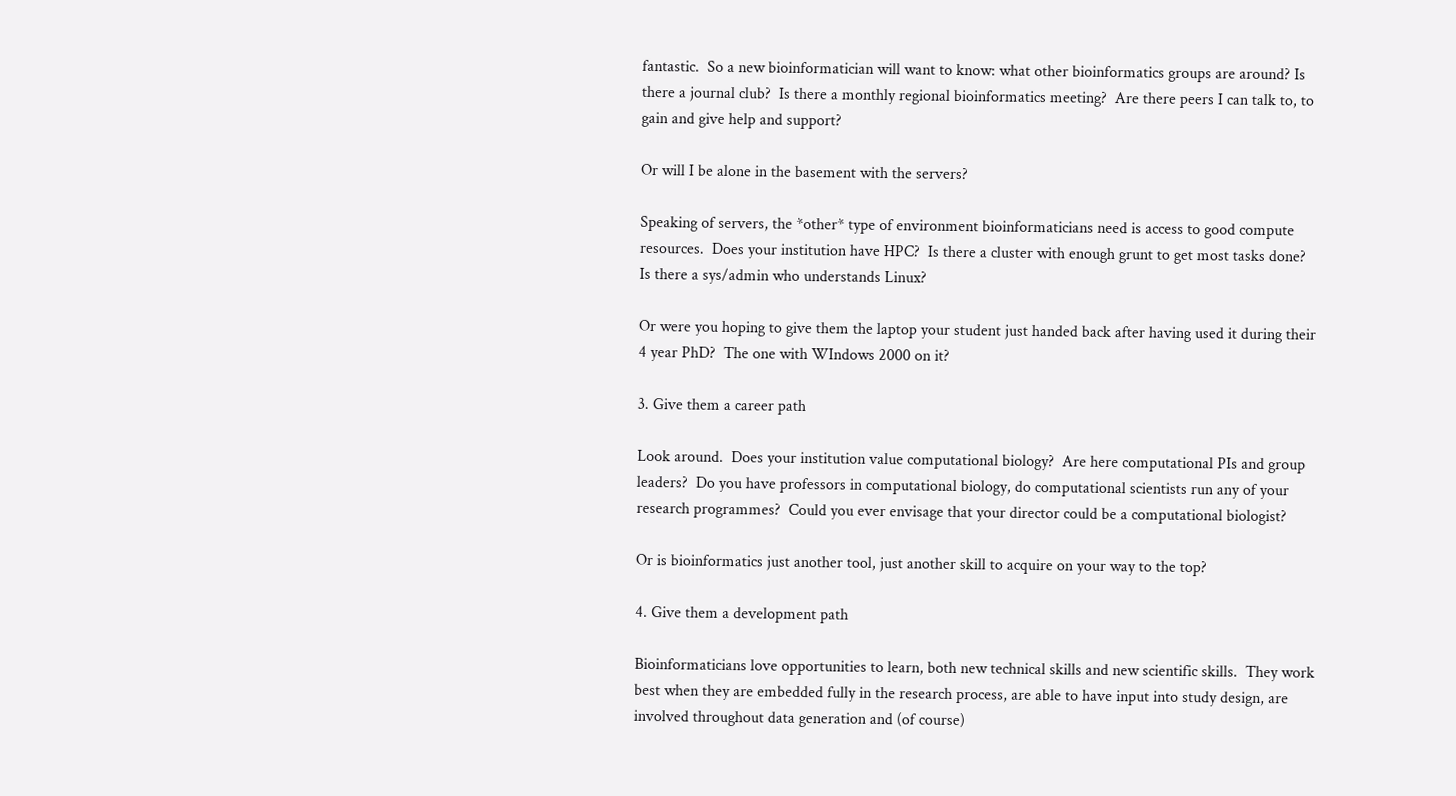fantastic.  So a new bioinformatician will want to know: what other bioinformatics groups are around? Is there a journal club?  Is there a monthly regional bioinformatics meeting?  Are there peers I can talk to, to gain and give help and support?

Or will I be alone in the basement with the servers?

Speaking of servers, the *other* type of environment bioinformaticians need is access to good compute resources.  Does your institution have HPC?  Is there a cluster with enough grunt to get most tasks done?  Is there a sys/admin who understands Linux?

Or were you hoping to give them the laptop your student just handed back after having used it during their 4 year PhD?  The one with WIndows 2000 on it?

3. Give them a career path

Look around.  Does your institution value computational biology?  Are here computational PIs and group leaders?  Do you have professors in computational biology, do computational scientists run any of your research programmes?  Could you ever envisage that your director could be a computational biologist?

Or is bioinformatics just another tool, just another skill to acquire on your way to the top?

4. Give them a development path

Bioinformaticians love opportunities to learn, both new technical skills and new scientific skills.  They work best when they are embedded fully in the research process, are able to have input into study design, are involved throughout data generation and (of course)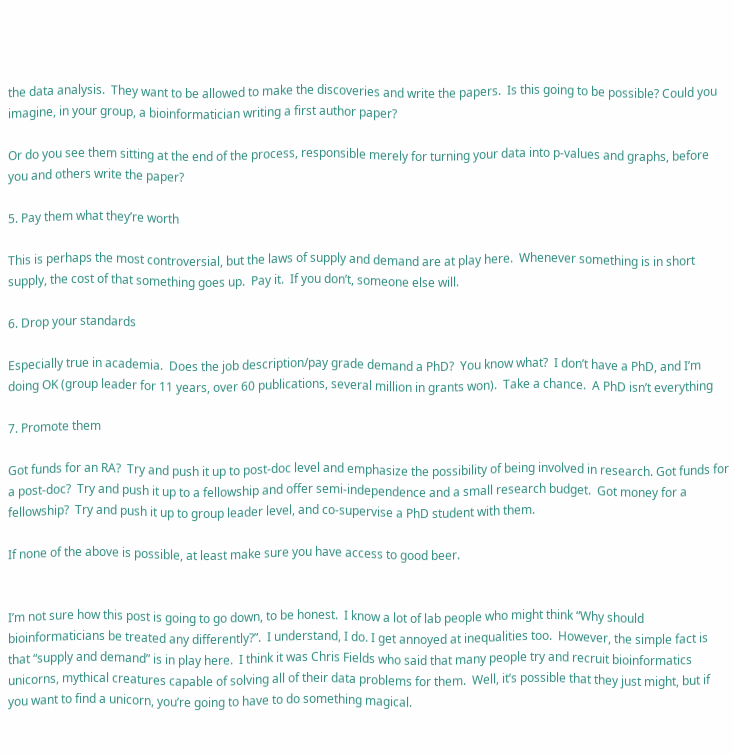the data analysis.  They want to be allowed to make the discoveries and write the papers.  Is this going to be possible? Could you imagine, in your group, a bioinformatician writing a first author paper?

Or do you see them sitting at the end of the process, responsible merely for turning your data into p-values and graphs, before you and others write the paper?

5. Pay them what they’re worth

This is perhaps the most controversial, but the laws of supply and demand are at play here.  Whenever something is in short supply, the cost of that something goes up.  Pay it.  If you don’t, someone else will.

6. Drop your standards

Especially true in academia.  Does the job description/pay grade demand a PhD?  You know what?  I don’t have a PhD, and I’m doing OK (group leader for 11 years, over 60 publications, several million in grants won).  Take a chance.  A PhD isn’t everything

7. Promote them

Got funds for an RA?  Try and push it up to post-doc level and emphasize the possibility of being involved in research. Got funds for a post-doc?  Try and push it up to a fellowship and offer semi-independence and a small research budget.  Got money for a fellowship?  Try and push it up to group leader level, and co-supervise a PhD student with them.

If none of the above is possible, at least make sure you have access to good beer.


I’m not sure how this post is going to go down, to be honest.  I know a lot of lab people who might think “Why should bioinformaticians be treated any differently?”.  I understand, I do. I get annoyed at inequalities too.  However, the simple fact is that “supply and demand” is in play here.  I think it was Chris Fields who said that many people try and recruit bioinformatics unicorns, mythical creatures capable of solving all of their data problems for them.  Well, it’s possible that they just might, but if you want to find a unicorn, you’re going to have to do something magical.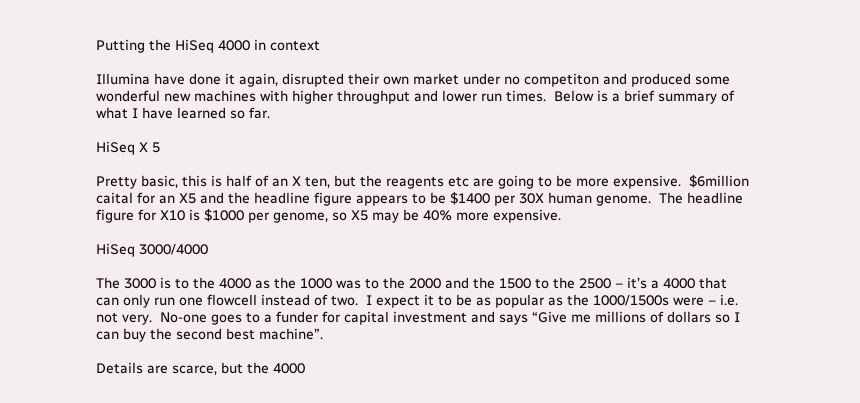Putting the HiSeq 4000 in context

Illumina have done it again, disrupted their own market under no competiton and produced some wonderful new machines with higher throughput and lower run times.  Below is a brief summary of what I have learned so far.

HiSeq X 5

Pretty basic, this is half of an X ten, but the reagents etc are going to be more expensive.  $6million caital for an X5 and the headline figure appears to be $1400 per 30X human genome.  The headline figure for X10 is $1000 per genome, so X5 may be 40% more expensive.

HiSeq 3000/4000

The 3000 is to the 4000 as the 1000 was to the 2000 and the 1500 to the 2500 – it’s a 4000 that can only run one flowcell instead of two.  I expect it to be as popular as the 1000/1500s were – i.e. not very.  No-one goes to a funder for capital investment and says “Give me millions of dollars so I can buy the second best machine”.

Details are scarce, but the 4000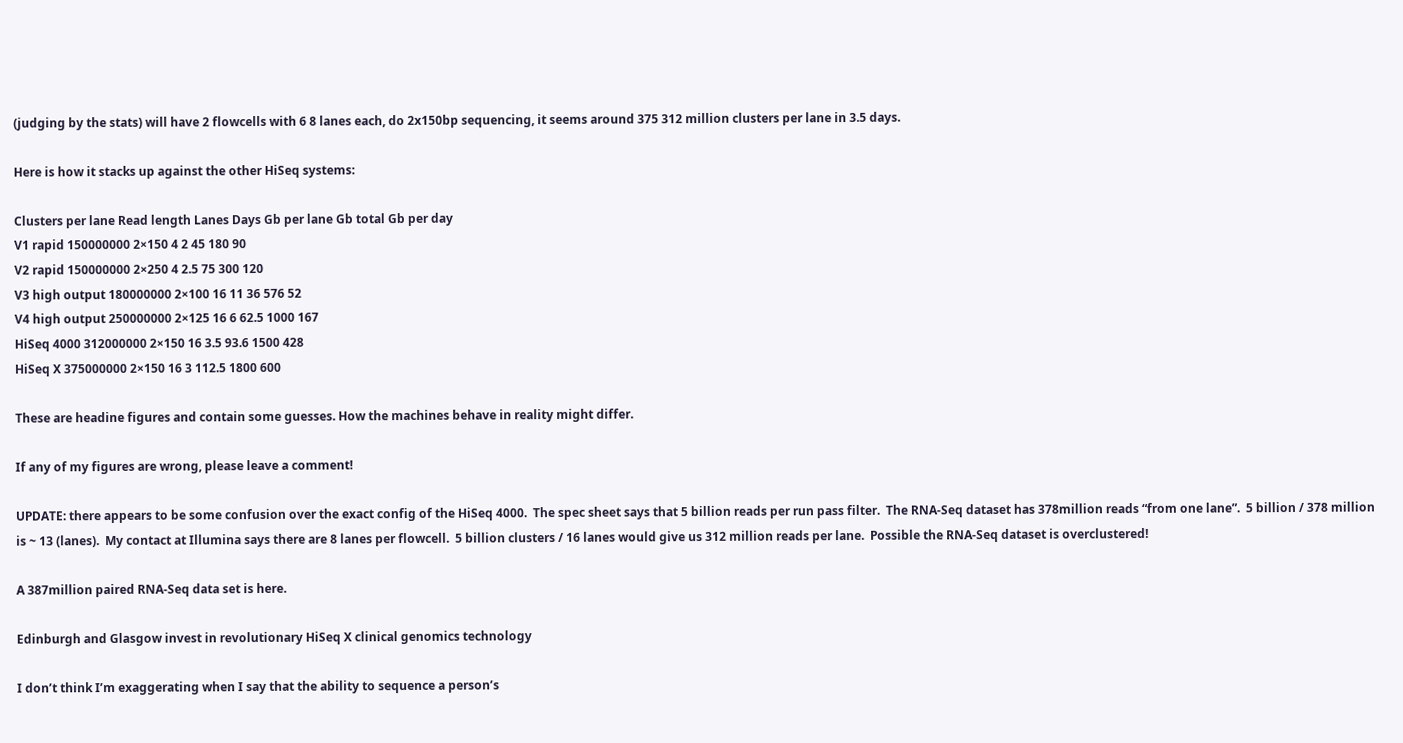(judging by the stats) will have 2 flowcells with 6 8 lanes each, do 2x150bp sequencing, it seems around 375 312 million clusters per lane in 3.5 days.

Here is how it stacks up against the other HiSeq systems:

Clusters per lane Read length Lanes Days Gb per lane Gb total Gb per day
V1 rapid 150000000 2×150 4 2 45 180 90
V2 rapid 150000000 2×250 4 2.5 75 300 120
V3 high output 180000000 2×100 16 11 36 576 52
V4 high output 250000000 2×125 16 6 62.5 1000 167
HiSeq 4000 312000000 2×150 16 3.5 93.6 1500 428
HiSeq X 375000000 2×150 16 3 112.5 1800 600

These are headine figures and contain some guesses. How the machines behave in reality might differ.

If any of my figures are wrong, please leave a comment!

UPDATE: there appears to be some confusion over the exact config of the HiSeq 4000.  The spec sheet says that 5 billion reads per run pass filter.  The RNA-Seq dataset has 378million reads “from one lane”.  5 billion / 378 million is ~ 13 (lanes).  My contact at Illumina says there are 8 lanes per flowcell.  5 billion clusters / 16 lanes would give us 312 million reads per lane.  Possible the RNA-Seq dataset is overclustered!

A 387million paired RNA-Seq data set is here.

Edinburgh and Glasgow invest in revolutionary HiSeq X clinical genomics technology

I don’t think I’m exaggerating when I say that the ability to sequence a person’s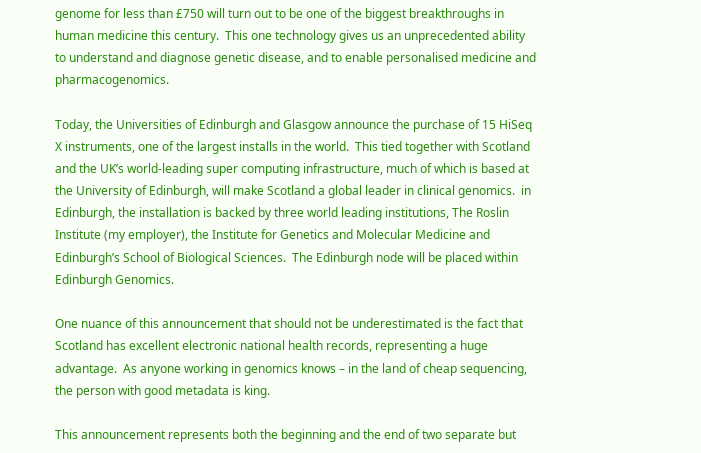genome for less than £750 will turn out to be one of the biggest breakthroughs in human medicine this century.  This one technology gives us an unprecedented ability to understand and diagnose genetic disease, and to enable personalised medicine and pharmacogenomics.

Today, the Universities of Edinburgh and Glasgow announce the purchase of 15 HiSeq X instruments, one of the largest installs in the world.  This tied together with Scotland and the UK’s world-leading super computing infrastructure, much of which is based at the University of Edinburgh, will make Scotland a global leader in clinical genomics.  in Edinburgh, the installation is backed by three world leading institutions, The Roslin Institute (my employer), the Institute for Genetics and Molecular Medicine and Edinburgh’s School of Biological Sciences.  The Edinburgh node will be placed within Edinburgh Genomics.

One nuance of this announcement that should not be underestimated is the fact that Scotland has excellent electronic national health records, representing a huge advantage.  As anyone working in genomics knows – in the land of cheap sequencing, the person with good metadata is king.

This announcement represents both the beginning and the end of two separate but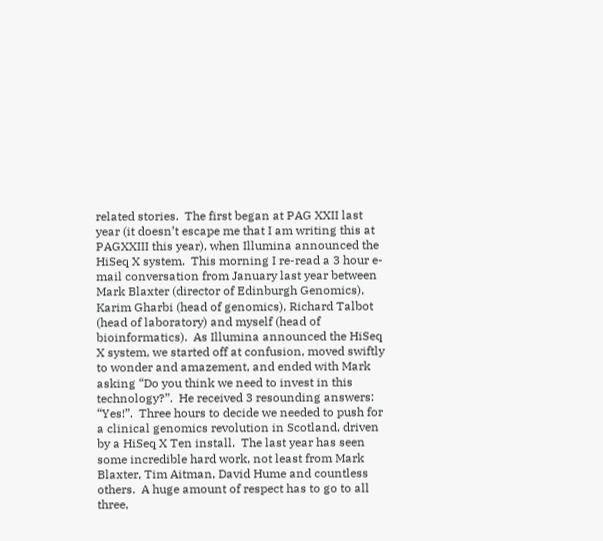related stories.  The first began at PAG XXII last year (it doesn’t escape me that I am writing this at PAGXXIII this year), when Illumina announced the HiSeq X system.  This morning I re-read a 3 hour e-mail conversation from January last year between Mark Blaxter (director of Edinburgh Genomics), Karim Gharbi (head of genomics), Richard Talbot (head of laboratory) and myself (head of bioinformatics).  As Illumina announced the HiSeq X system, we started off at confusion, moved swiftly to wonder and amazement, and ended with Mark asking “Do you think we need to invest in this technology?”.  He received 3 resounding answers: “Yes!”.  Three hours to decide we needed to push for a clinical genomics revolution in Scotland, driven by a HiSeq X Ten install.  The last year has seen some incredible hard work, not least from Mark Blaxter, Tim Aitman, David Hume and countless others.  A huge amount of respect has to go to all three,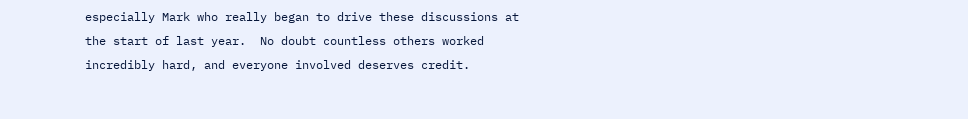especially Mark who really began to drive these discussions at the start of last year.  No doubt countless others worked incredibly hard, and everyone involved deserves credit.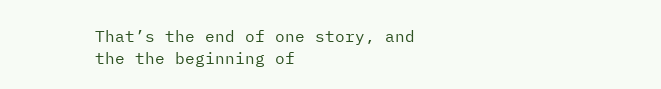That’s the end of one story, and the the beginning of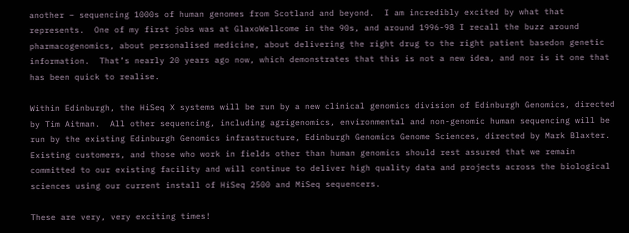another – sequencing 1000s of human genomes from Scotland and beyond.  I am incredibly excited by what that represents.  One of my first jobs was at GlaxoWellcome in the 90s, and around 1996-98 I recall the buzz around pharmacogenomics, about personalised medicine, about delivering the right drug to the right patient basedon genetic information.  That’s nearly 20 years ago now, which demonstrates that this is not a new idea, and nor is it one that has been quick to realise.

Within Edinburgh, the HiSeq X systems will be run by a new clinical genomics division of Edinburgh Genomics, directed by Tim Aitman.  All other sequencing, including agrigenomics, environmental and non-genomic human sequencing will be run by the existing Edinburgh Genomics infrastructure, Edinburgh Genomics Genome Sciences, directed by Mark Blaxter.  Existing customers, and those who work in fields other than human genomics should rest assured that we remain committed to our existing facility and will continue to deliver high quality data and projects across the biological sciences using our current install of HiSeq 2500 and MiSeq sequencers.

These are very, very exciting times!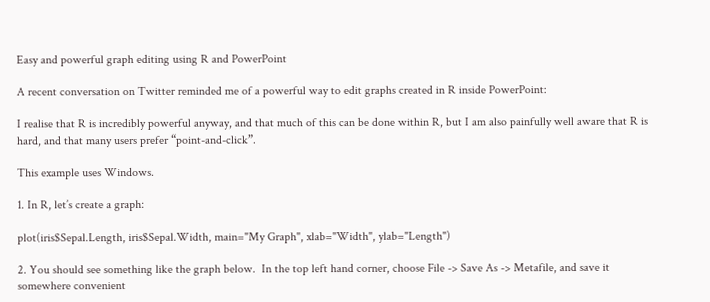Easy and powerful graph editing using R and PowerPoint

A recent conversation on Twitter reminded me of a powerful way to edit graphs created in R inside PowerPoint:

I realise that R is incredibly powerful anyway, and that much of this can be done within R, but I am also painfully well aware that R is hard, and that many users prefer “point-and-click”.

This example uses Windows.

1. In R, let’s create a graph:

plot(iris$Sepal.Length, iris$Sepal.Width, main="My Graph", xlab="Width", ylab="Length")

2. You should see something like the graph below.  In the top left hand corner, choose File -> Save As -> Metafile, and save it somewhere convenient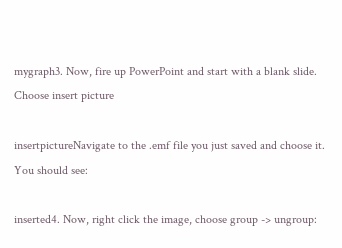mygraph3. Now, fire up PowerPoint and start with a blank slide.  Choose insert picture

insertpictureNavigate to the .emf file you just saved and choose it.  You should see:

inserted4. Now, right click the image, choose group -> ungroup: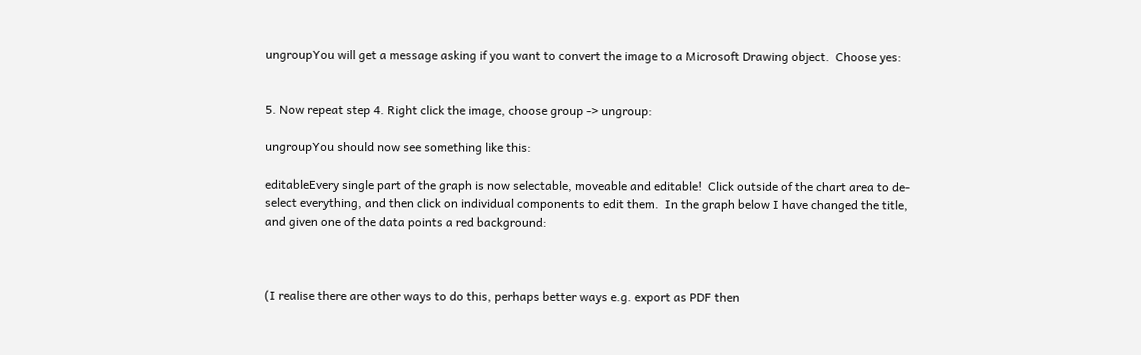ungroupYou will get a message asking if you want to convert the image to a Microsoft Drawing object.  Choose yes:


5. Now repeat step 4. Right click the image, choose group -> ungroup:

ungroupYou should now see something like this:

editableEvery single part of the graph is now selectable, moveable and editable!  Click outside of the chart area to de-select everything, and then click on individual components to edit them.  In the graph below I have changed the title, and given one of the data points a red background:



(I realise there are other ways to do this, perhaps better ways e.g. export as PDF then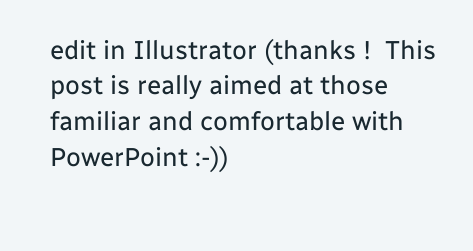edit in Illustrator (thanks !  This post is really aimed at those familiar and comfortable with PowerPoint :-))